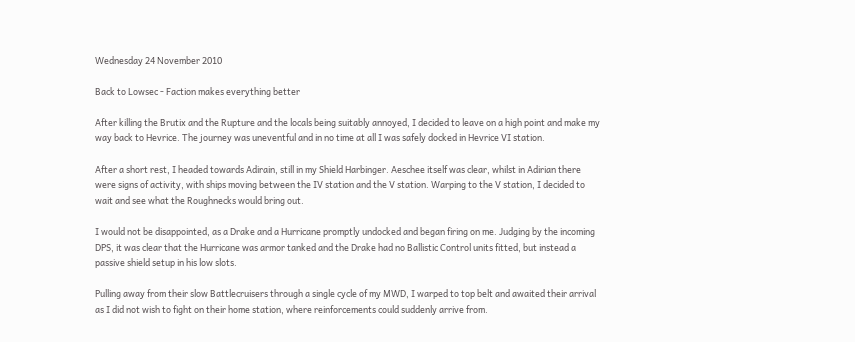Wednesday 24 November 2010

Back to Lowsec - Faction makes everything better

After killing the Brutix and the Rupture and the locals being suitably annoyed, I decided to leave on a high point and make my way back to Hevrice. The journey was uneventful and in no time at all I was safely docked in Hevrice VI station.

After a short rest, I headed towards Adirain, still in my Shield Harbinger. Aeschee itself was clear, whilst in Adirian there were signs of activity, with ships moving between the IV station and the V station. Warping to the V station, I decided to wait and see what the Roughnecks would bring out.

I would not be disappointed, as a Drake and a Hurricane promptly undocked and began firing on me. Judging by the incoming DPS, it was clear that the Hurricane was armor tanked and the Drake had no Ballistic Control units fitted, but instead a passive shield setup in his low slots.

Pulling away from their slow Battlecruisers through a single cycle of my MWD, I warped to top belt and awaited their arrival as I did not wish to fight on their home station, where reinforcements could suddenly arrive from.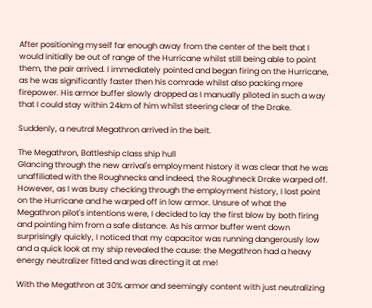After positioning myself far enough away from the center of the belt that I would initially be out of range of the Hurricane whilst still being able to point them, the pair arrived. I immediately pointed and began firing on the Hurricane, as he was significantly faster then his comrade whilst also packing more firepower. His armor buffer slowly dropped as I manually piloted in such a way that I could stay within 24km of him whilst steering clear of the Drake.

Suddenly, a neutral Megathron arrived in the belt.

The Megathron, Battleship class ship hull
Glancing through the new arrival's employment history it was clear that he was unaffiliated with the Roughnecks and indeed, the Roughneck Drake warped off. However, as I was busy checking through the employment history, I lost point on the Hurricane and he warped off in low armor. Unsure of what the Megathron pilot's intentions were, I decided to lay the first blow by both firing and pointing him from a safe distance. As his armor buffer went down surprisingly quickly, I noticed that my capacitor was running dangerously low and a quick look at my ship revealed the cause: the Megathron had a heavy energy neutralizer fitted and was directing it at me!

With the Megathron at 30% armor and seemingly content with just neutralizing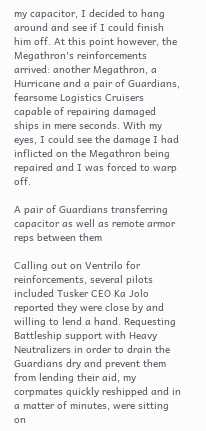my capacitor, I decided to hang around and see if I could finish him off. At this point however, the Megathron's reinforcements arrived: another Megathron, a Hurricane and a pair of Guardians, fearsome Logistics Cruisers capable of repairing damaged ships in mere seconds. With my eyes, I could see the damage I had inflicted on the Megathron being repaired and I was forced to warp off.

A pair of Guardians transferring capacitor as well as remote armor reps between them

Calling out on Ventrilo for reinforcements, several pilots included Tusker CEO Ka Jolo reported they were close by and willing to lend a hand. Requesting Battleship support with Heavy Neutralizers in order to drain the Guardians dry and prevent them from lending their aid, my corpmates quickly reshipped and in a matter of minutes, were sitting on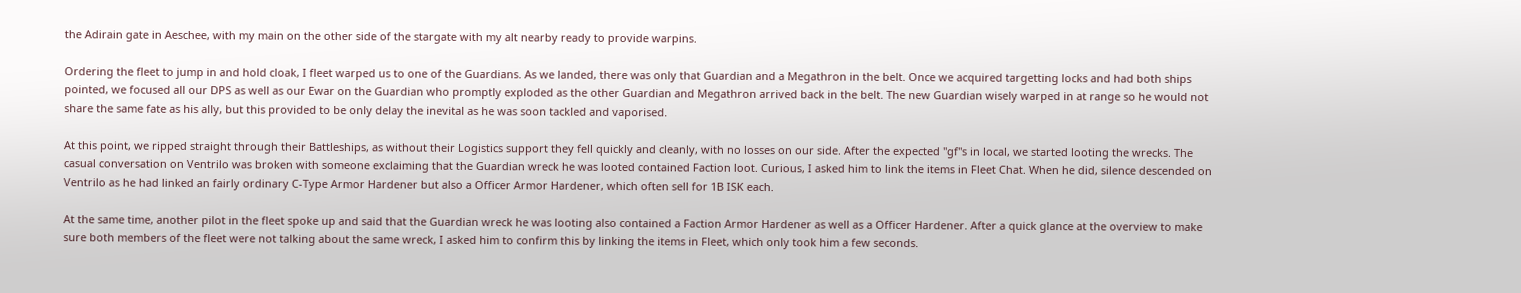the Adirain gate in Aeschee, with my main on the other side of the stargate with my alt nearby ready to provide warpins.

Ordering the fleet to jump in and hold cloak, I fleet warped us to one of the Guardians. As we landed, there was only that Guardian and a Megathron in the belt. Once we acquired targetting locks and had both ships pointed, we focused all our DPS as well as our Ewar on the Guardian who promptly exploded as the other Guardian and Megathron arrived back in the belt. The new Guardian wisely warped in at range so he would not share the same fate as his ally, but this provided to be only delay the inevital as he was soon tackled and vaporised.

At this point, we ripped straight through their Battleships, as without their Logistics support they fell quickly and cleanly, with no losses on our side. After the expected "gf"s in local, we started looting the wrecks. The casual conversation on Ventrilo was broken with someone exclaiming that the Guardian wreck he was looted contained Faction loot. Curious, I asked him to link the items in Fleet Chat. When he did, silence descended on Ventrilo as he had linked an fairly ordinary C-Type Armor Hardener but also a Officer Armor Hardener, which often sell for 1B ISK each.

At the same time, another pilot in the fleet spoke up and said that the Guardian wreck he was looting also contained a Faction Armor Hardener as well as a Officer Hardener. After a quick glance at the overview to make sure both members of the fleet were not talking about the same wreck, I asked him to confirm this by linking the items in Fleet, which only took him a few seconds.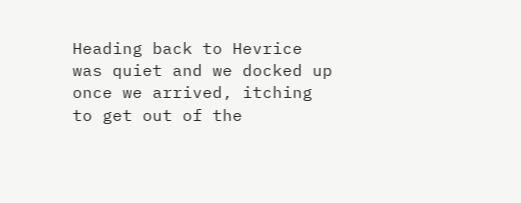Heading back to Hevrice was quiet and we docked up once we arrived, itching to get out of the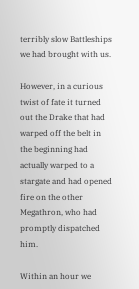terribly slow Battleships we had brought with us.

However, in a curious twist of fate it turned out the Drake that had warped off the belt in the beginning had actually warped to a stargate and had opened fire on the other Megathron, who had promptly dispatched him.

Within an hour we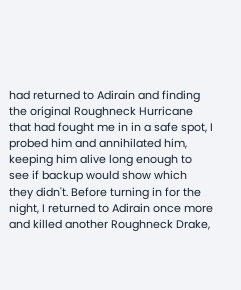had returned to Adirain and finding the original Roughneck Hurricane that had fought me in in a safe spot, I probed him and annihilated him, keeping him alive long enough to see if backup would show which they didn't. Before turning in for the night, I returned to Adirain once more and killed another Roughneck Drake,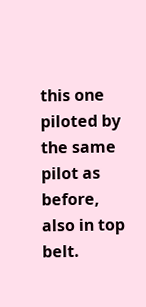this one piloted by the same pilot as before, also in top belt.